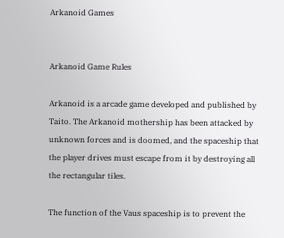Arkanoid Games


Arkanoid Game Rules

Arkanoid is a arcade game developed and published by Taito. The Arkanoid mothership has been attacked by unknown forces and is doomed, and the spaceship that the player drives must escape from it by destroying all the rectangular tiles.

The function of the Vaus spaceship is to prevent the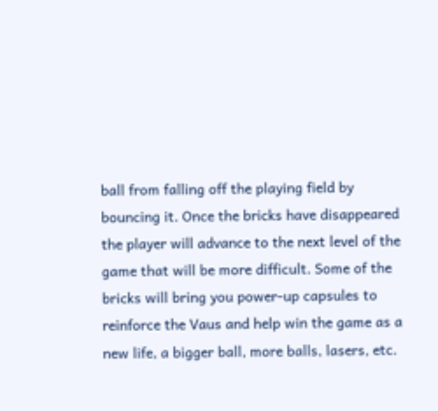ball from falling off the playing field by bouncing it. Once the bricks have disappeared the player will advance to the next level of the game that will be more difficult. Some of the bricks will bring you power-up capsules to reinforce the Vaus and help win the game as a new life, a bigger ball, more balls, lasers, etc.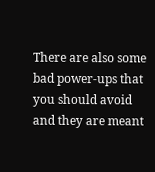There are also some bad power-ups that you should avoid and they are meant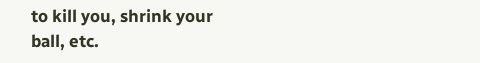to kill you, shrink your ball, etc.